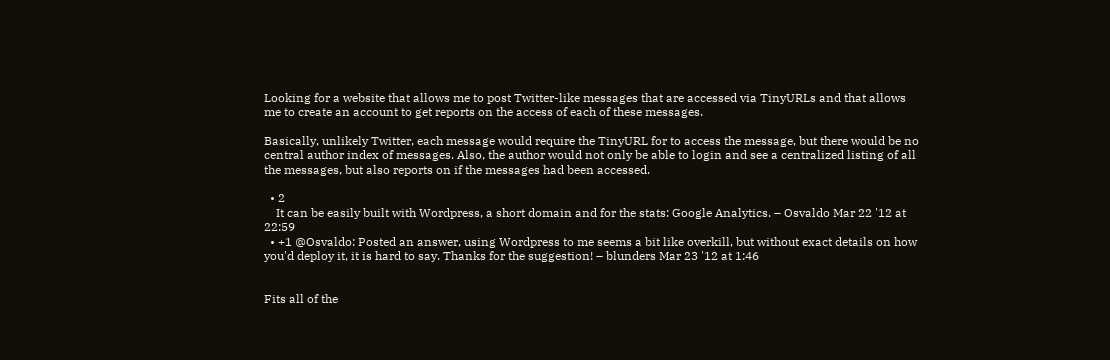Looking for a website that allows me to post Twitter-like messages that are accessed via TinyURLs and that allows me to create an account to get reports on the access of each of these messages.

Basically, unlikely Twitter, each message would require the TinyURL for to access the message, but there would be no central author index of messages. Also, the author would not only be able to login and see a centralized listing of all the messages, but also reports on if the messages had been accessed.

  • 2
    It can be easily built with Wordpress, a short domain and for the stats: Google Analytics. – Osvaldo Mar 22 '12 at 22:59
  • +1 @Osvaldo: Posted an answer, using Wordpress to me seems a bit like overkill, but without exact details on how you'd deploy it, it is hard to say. Thanks for the suggestion! – blunders Mar 23 '12 at 1:46


Fits all of the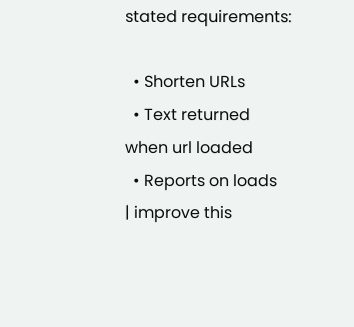stated requirements:

  • Shorten URLs
  • Text returned when url loaded
  • Reports on loads
| improve this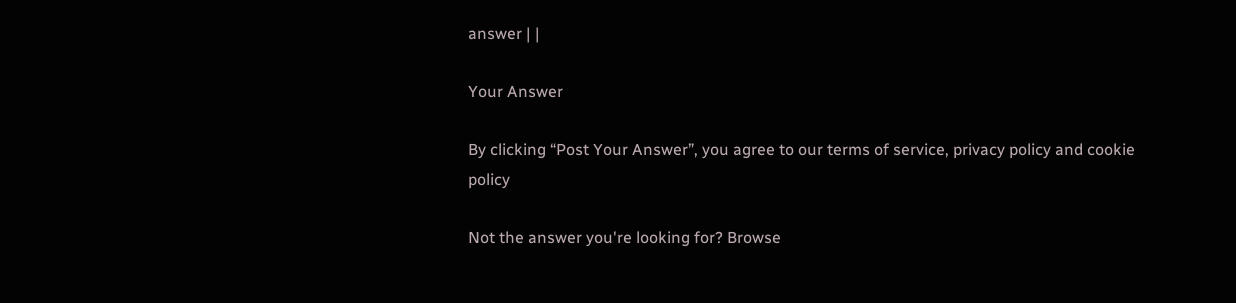answer | |

Your Answer

By clicking “Post Your Answer”, you agree to our terms of service, privacy policy and cookie policy

Not the answer you're looking for? Browse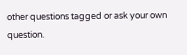other questions tagged or ask your own question.